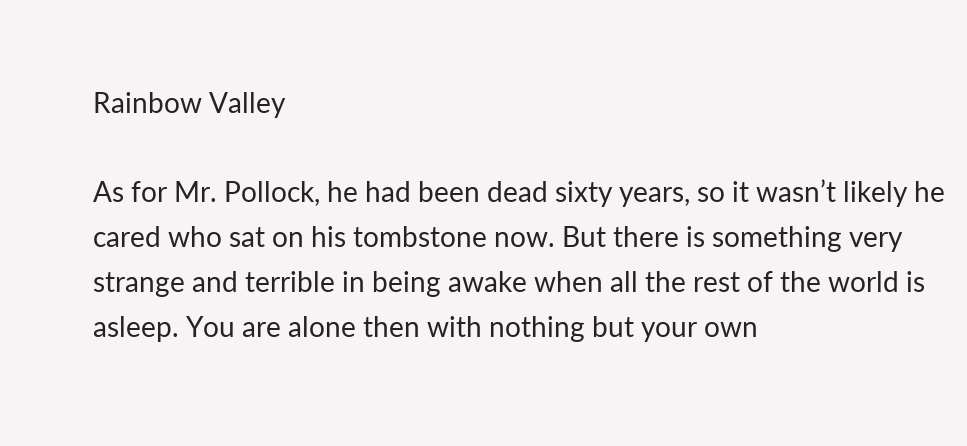Rainbow Valley

As for Mr. Pollock, he had been dead sixty years, so it wasn’t likely he cared who sat on his tombstone now. But there is something very strange and terrible in being awake when all the rest of the world is asleep. You are alone then with nothing but your own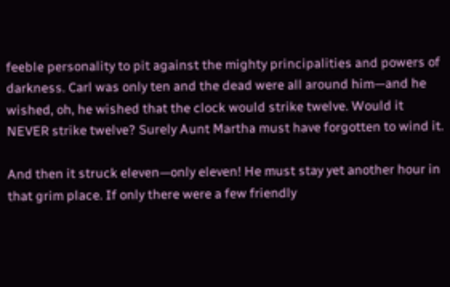feeble personality to pit against the mighty principalities and powers of darkness. Carl was only ten and the dead were all around him—and he wished, oh, he wished that the clock would strike twelve. Would it NEVER strike twelve? Surely Aunt Martha must have forgotten to wind it.

And then it struck eleven—only eleven! He must stay yet another hour in that grim place. If only there were a few friendly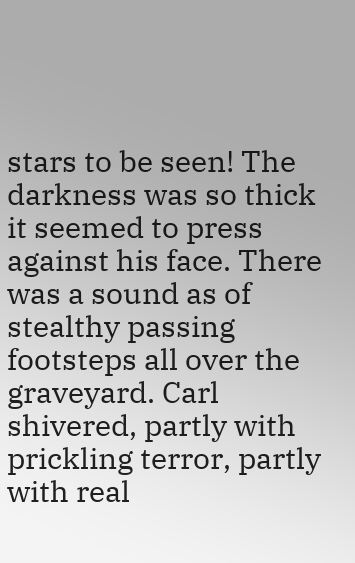stars to be seen! The darkness was so thick it seemed to press against his face. There was a sound as of stealthy passing footsteps all over the graveyard. Carl shivered, partly with prickling terror, partly with real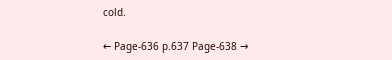cold.

← Page-636 p.637 Page-638 →